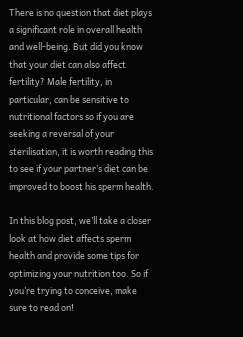There is no question that diet plays a significant role in overall health and well-being. But did you know that your diet can also affect fertility? Male fertility, in particular, can be sensitive to nutritional factors so if you are seeking a reversal of your sterilisation, it is worth reading this to see if your partner’s diet can be improved to boost his sperm health.

In this blog post, we’ll take a closer look at how diet affects sperm health and provide some tips for optimizing your nutrition too. So if you’re trying to conceive, make sure to read on!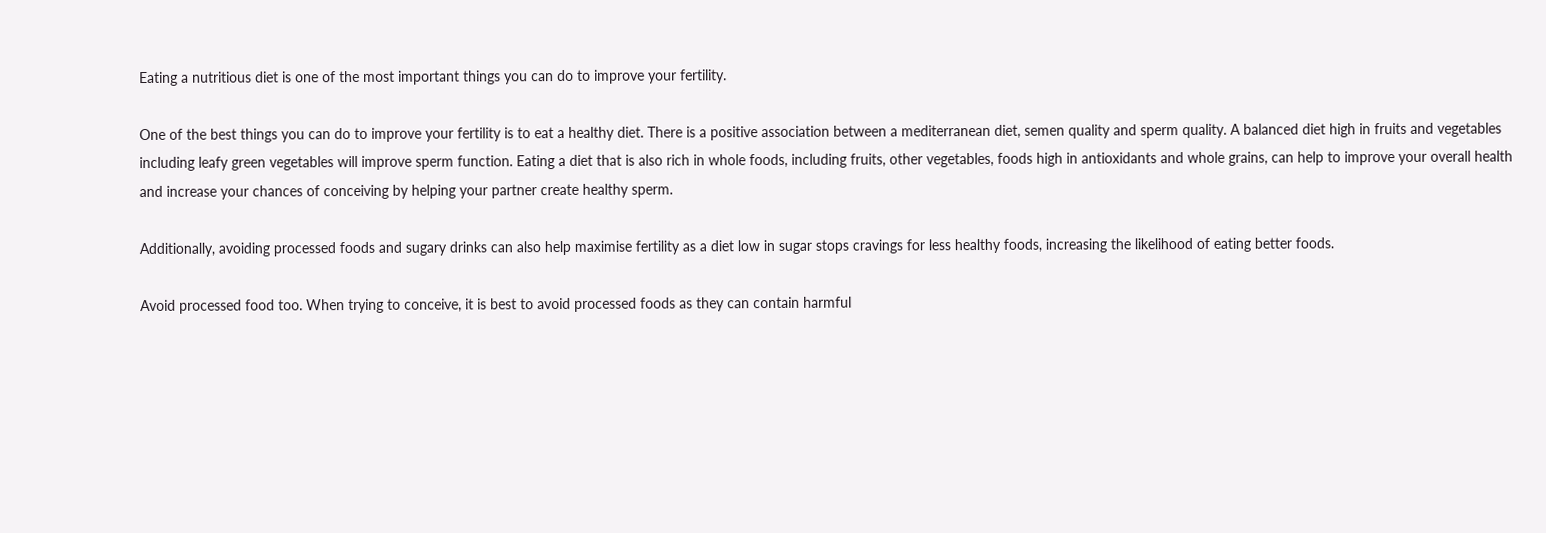Eating a nutritious diet is one of the most important things you can do to improve your fertility.

One of the best things you can do to improve your fertility is to eat a healthy diet. There is a positive association between a mediterranean diet, semen quality and sperm quality. A balanced diet high in fruits and vegetables including leafy green vegetables will improve sperm function. Eating a diet that is also rich in whole foods, including fruits, other vegetables, foods high in antioxidants and whole grains, can help to improve your overall health and increase your chances of conceiving by helping your partner create healthy sperm.

Additionally, avoiding processed foods and sugary drinks can also help maximise fertility as a diet low in sugar stops cravings for less healthy foods, increasing the likelihood of eating better foods.

Avoid processed food too. When trying to conceive, it is best to avoid processed foods as they can contain harmful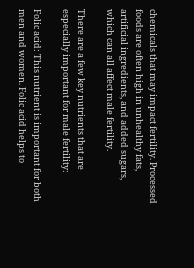chemicals that may impact fertility. Processed foods are often high in unhealthy fats, artificial ingredients, and added sugars, which can all affect male fertility.

There are a few key nutrients that are especially important for male fertility:

Folic acid: This nutrient is important for both men and women. Folic acid helps to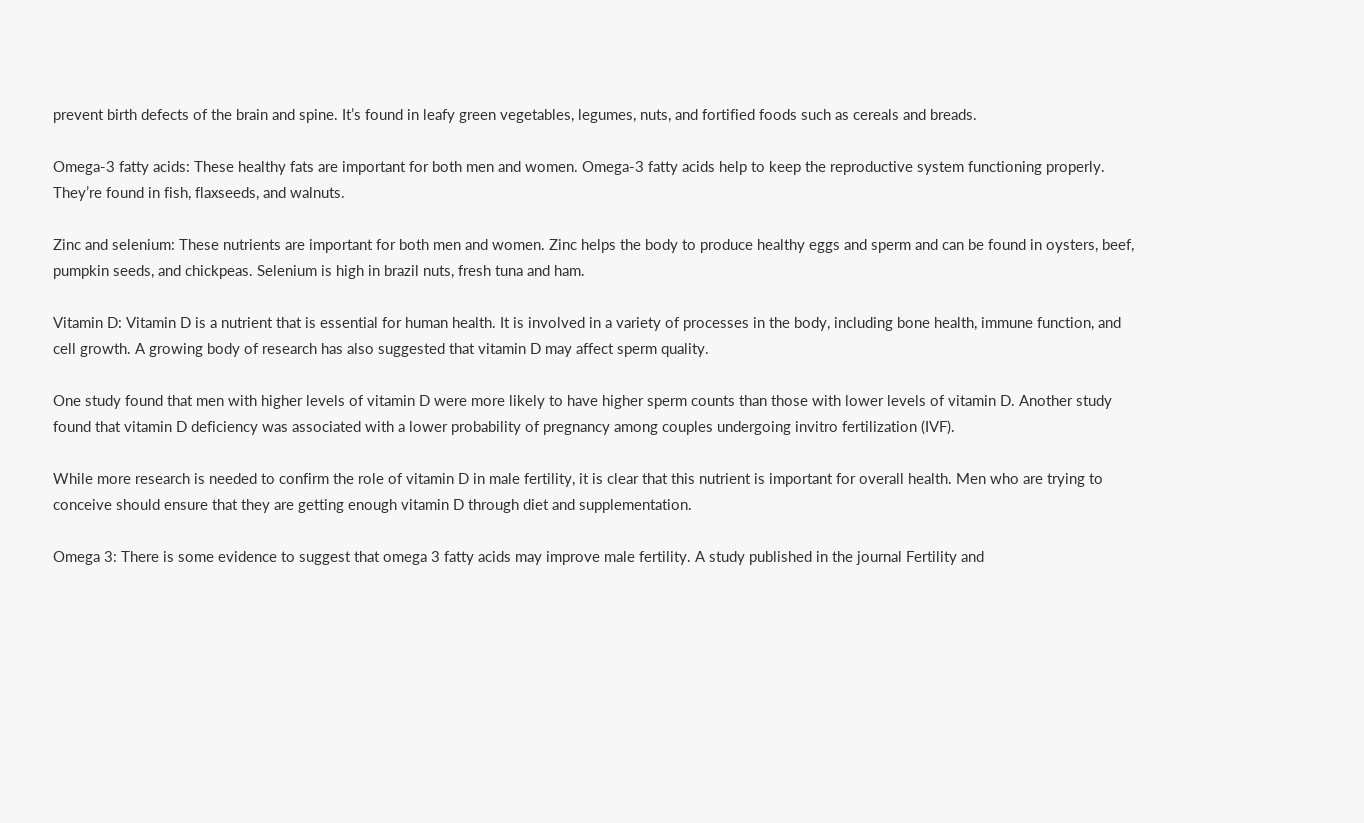prevent birth defects of the brain and spine. It’s found in leafy green vegetables, legumes, nuts, and fortified foods such as cereals and breads.

Omega-3 fatty acids: These healthy fats are important for both men and women. Omega-3 fatty acids help to keep the reproductive system functioning properly. They’re found in fish, flaxseeds, and walnuts.

Zinc and selenium: These nutrients are important for both men and women. Zinc helps the body to produce healthy eggs and sperm and can be found in oysters, beef, pumpkin seeds, and chickpeas. Selenium is high in brazil nuts, fresh tuna and ham.

Vitamin D: Vitamin D is a nutrient that is essential for human health. It is involved in a variety of processes in the body, including bone health, immune function, and cell growth. A growing body of research has also suggested that vitamin D may affect sperm quality.

One study found that men with higher levels of vitamin D were more likely to have higher sperm counts than those with lower levels of vitamin D. Another study found that vitamin D deficiency was associated with a lower probability of pregnancy among couples undergoing invitro fertilization (IVF).

While more research is needed to confirm the role of vitamin D in male fertility, it is clear that this nutrient is important for overall health. Men who are trying to conceive should ensure that they are getting enough vitamin D through diet and supplementation.

Omega 3: There is some evidence to suggest that omega 3 fatty acids may improve male fertility. A study published in the journal Fertility and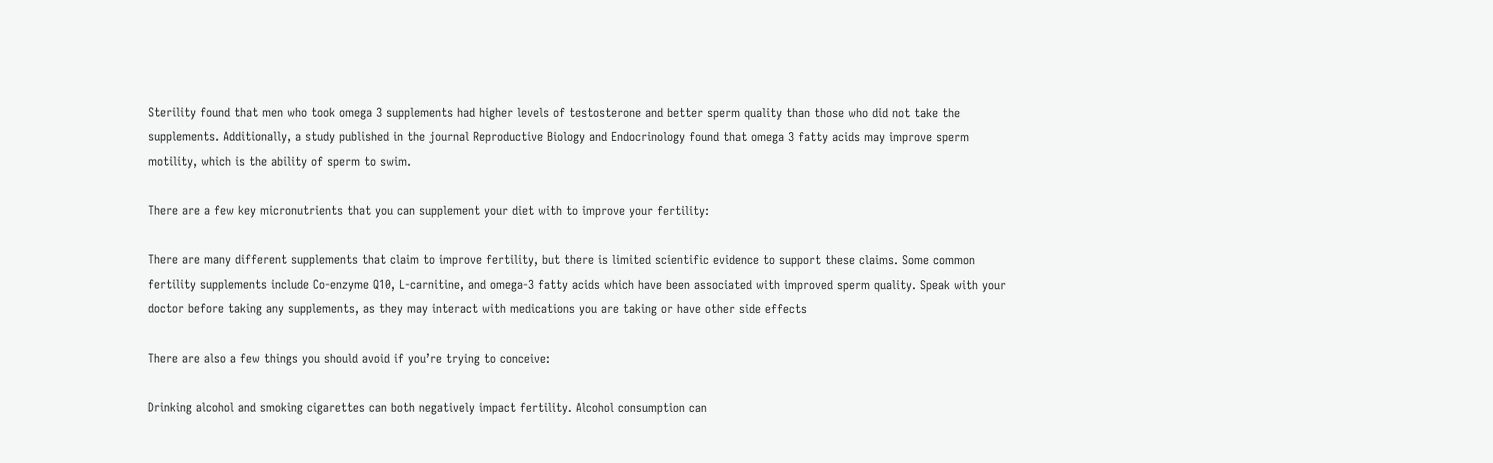Sterility found that men who took omega 3 supplements had higher levels of testosterone and better sperm quality than those who did not take the supplements. Additionally, a study published in the journal Reproductive Biology and Endocrinology found that omega 3 fatty acids may improve sperm motility, which is the ability of sperm to swim.

There are a few key micronutrients that you can supplement your diet with to improve your fertility:

There are many different supplements that claim to improve fertility, but there is limited scientific evidence to support these claims. Some common fertility supplements include Co-enzyme Q10, L-carnitine, and omega-3 fatty acids which have been associated with improved sperm quality. Speak with your doctor before taking any supplements, as they may interact with medications you are taking or have other side effects

There are also a few things you should avoid if you’re trying to conceive:

Drinking alcohol and smoking cigarettes can both negatively impact fertility. Alcohol consumption can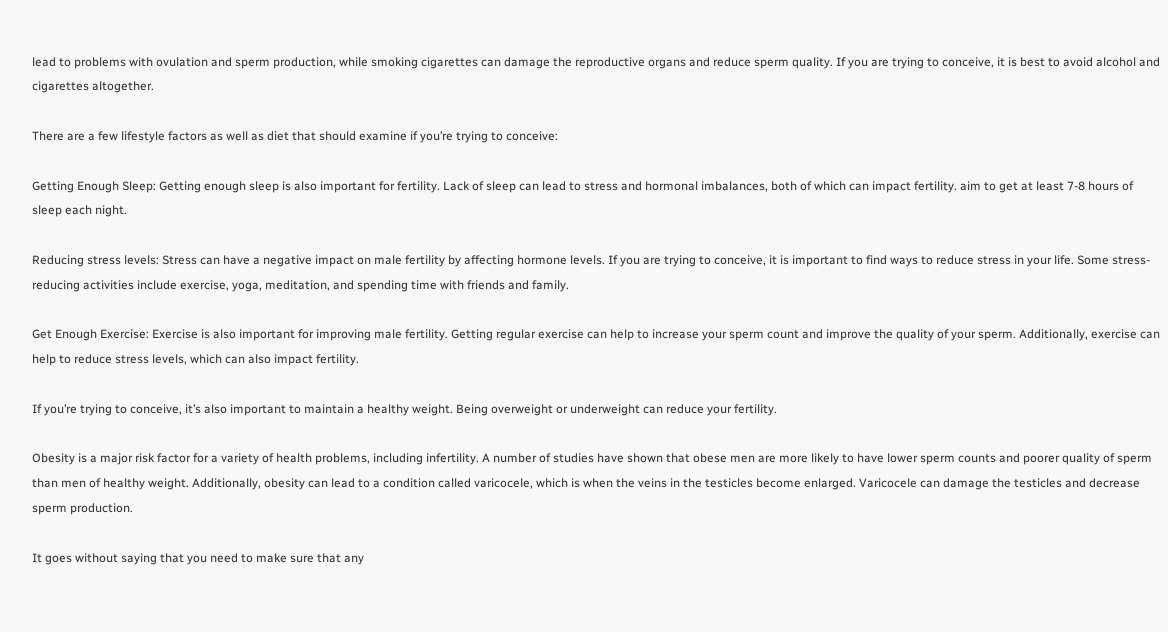lead to problems with ovulation and sperm production, while smoking cigarettes can damage the reproductive organs and reduce sperm quality. If you are trying to conceive, it is best to avoid alcohol and cigarettes altogether.

There are a few lifestyle factors as well as diet that should examine if you’re trying to conceive:

Getting Enough Sleep: Getting enough sleep is also important for fertility. Lack of sleep can lead to stress and hormonal imbalances, both of which can impact fertility. aim to get at least 7-8 hours of sleep each night.

Reducing stress levels: Stress can have a negative impact on male fertility by affecting hormone levels. If you are trying to conceive, it is important to find ways to reduce stress in your life. Some stress-reducing activities include exercise, yoga, meditation, and spending time with friends and family.

Get Enough Exercise: Exercise is also important for improving male fertility. Getting regular exercise can help to increase your sperm count and improve the quality of your sperm. Additionally, exercise can help to reduce stress levels, which can also impact fertility.

If you’re trying to conceive, it’s also important to maintain a healthy weight. Being overweight or underweight can reduce your fertility.

Obesity is a major risk factor for a variety of health problems, including infertility. A number of studies have shown that obese men are more likely to have lower sperm counts and poorer quality of sperm than men of healthy weight. Additionally, obesity can lead to a condition called varicocele, which is when the veins in the testicles become enlarged. Varicocele can damage the testicles and decrease sperm production.

It goes without saying that you need to make sure that any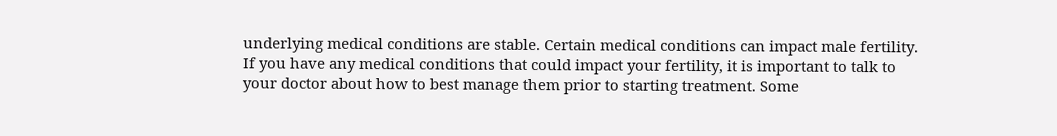underlying medical conditions are stable. Certain medical conditions can impact male fertility. If you have any medical conditions that could impact your fertility, it is important to talk to your doctor about how to best manage them prior to starting treatment. Some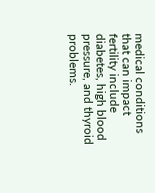medical conditions that can impact fertility include diabetes, high blood pressure, and thyroid problems.